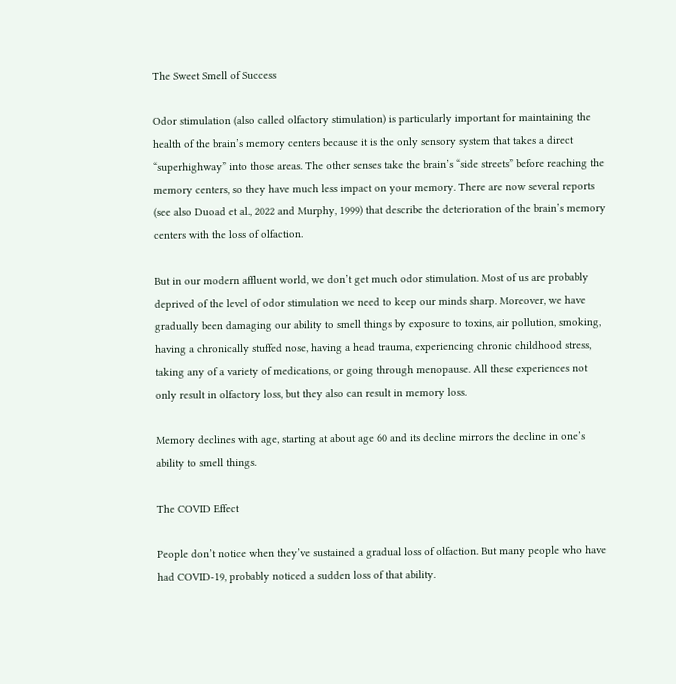The Sweet Smell of Success

Odor stimulation (also called olfactory stimulation) is particularly important for maintaining the health of the brain’s memory centers because it is the only sensory system that takes a direct “superhighway” into those areas. The other senses take the brain’s “side streets” before reaching the memory centers, so they have much less impact on your memory. There are now several reports (see also Duoad et al., 2022 and Murphy, 1999) that describe the deterioration of the brain’s memory centers with the loss of olfaction.

But in our modern affluent world, we don’t get much odor stimulation. Most of us are probably deprived of the level of odor stimulation we need to keep our minds sharp. Moreover, we have gradually been damaging our ability to smell things by exposure to toxins, air pollution, smoking, having a chronically stuffed nose, having a head trauma, experiencing chronic childhood stress, taking any of a variety of medications, or going through menopause. All these experiences not only result in olfactory loss, but they also can result in memory loss.

Memory declines with age, starting at about age 60 and its decline mirrors the decline in one’s ability to smell things.

The COVID Effect

People don’t notice when they’ve sustained a gradual loss of olfaction. But many people who have had COVID-19, probably noticed a sudden loss of that ability.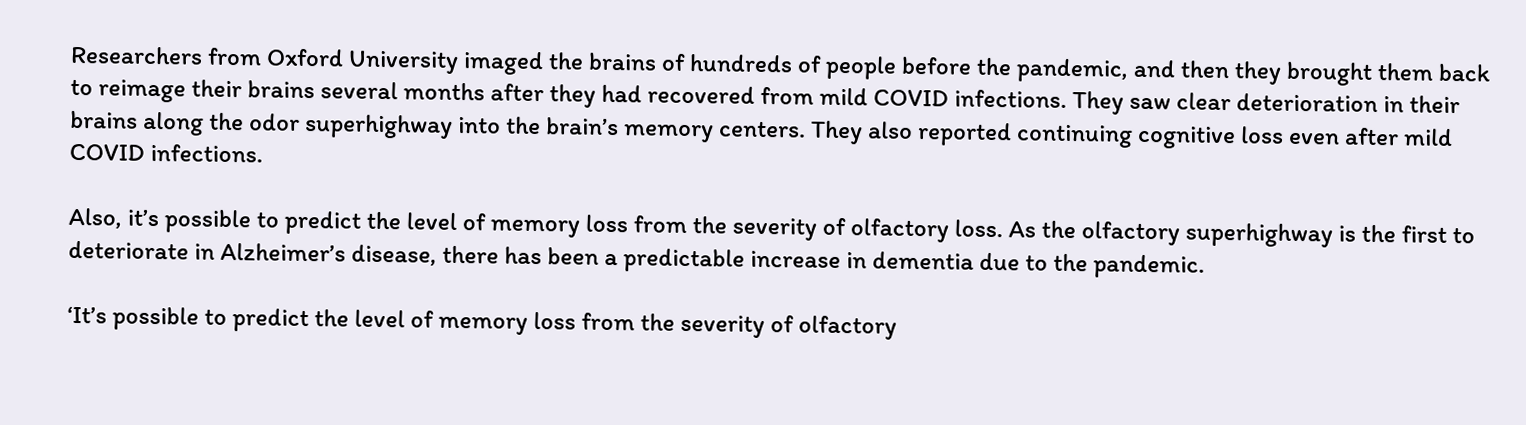Researchers from Oxford University imaged the brains of hundreds of people before the pandemic, and then they brought them back to reimage their brains several months after they had recovered from mild COVID infections. They saw clear deterioration in their brains along the odor superhighway into the brain’s memory centers. They also reported continuing cognitive loss even after mild COVID infections.

Also, it’s possible to predict the level of memory loss from the severity of olfactory loss. As the olfactory superhighway is the first to deteriorate in Alzheimer’s disease, there has been a predictable increase in dementia due to the pandemic.

‘It’s possible to predict the level of memory loss from the severity of olfactory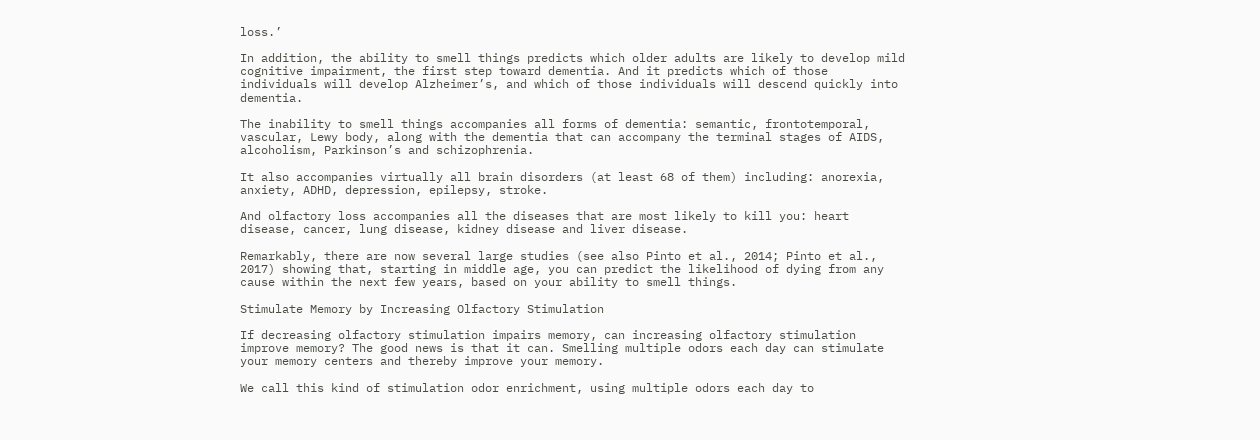loss.’

In addition, the ability to smell things predicts which older adults are likely to develop mild cognitive impairment, the first step toward dementia. And it predicts which of those individuals will develop Alzheimer’s, and which of those individuals will descend quickly into dementia.

The inability to smell things accompanies all forms of dementia: semantic, frontotemporal, vascular, Lewy body, along with the dementia that can accompany the terminal stages of AIDS, alcoholism, Parkinson’s and schizophrenia.

It also accompanies virtually all brain disorders (at least 68 of them) including: anorexia, anxiety, ADHD, depression, epilepsy, stroke.

And olfactory loss accompanies all the diseases that are most likely to kill you: heart disease, cancer, lung disease, kidney disease and liver disease.

Remarkably, there are now several large studies (see also Pinto et al., 2014; Pinto et al., 2017) showing that, starting in middle age, you can predict the likelihood of dying from any cause within the next few years, based on your ability to smell things.

Stimulate Memory by Increasing Olfactory Stimulation

If decreasing olfactory stimulation impairs memory, can increasing olfactory stimulation improve memory? The good news is that it can. Smelling multiple odors each day can stimulate your memory centers and thereby improve your memory.

We call this kind of stimulation odor enrichment, using multiple odors each day to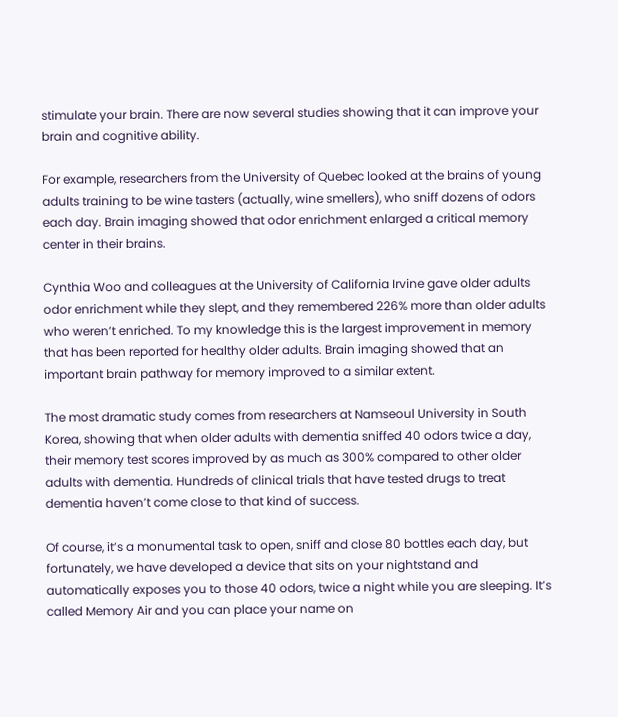stimulate your brain. There are now several studies showing that it can improve your brain and cognitive ability.

For example, researchers from the University of Quebec looked at the brains of young adults training to be wine tasters (actually, wine smellers), who sniff dozens of odors each day. Brain imaging showed that odor enrichment enlarged a critical memory center in their brains.

Cynthia Woo and colleagues at the University of California Irvine gave older adults odor enrichment while they slept, and they remembered 226% more than older adults who weren’t enriched. To my knowledge this is the largest improvement in memory that has been reported for healthy older adults. Brain imaging showed that an important brain pathway for memory improved to a similar extent.

The most dramatic study comes from researchers at Namseoul University in South Korea, showing that when older adults with dementia sniffed 40 odors twice a day, their memory test scores improved by as much as 300% compared to other older adults with dementia. Hundreds of clinical trials that have tested drugs to treat dementia haven’t come close to that kind of success.

Of course, it’s a monumental task to open, sniff and close 80 bottles each day, but fortunately, we have developed a device that sits on your nightstand and automatically exposes you to those 40 odors, twice a night while you are sleeping. It’s called Memory Air and you can place your name on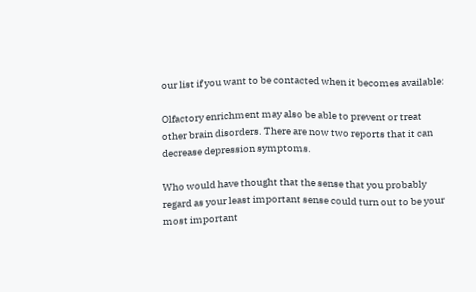our list if you want to be contacted when it becomes available:

Olfactory enrichment may also be able to prevent or treat other brain disorders. There are now two reports that it can decrease depression symptoms.

Who would have thought that the sense that you probably regard as your least important sense could turn out to be your most important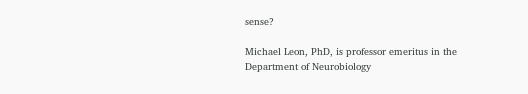sense?

Michael Leon, PhD, is professor emeritus in the Department of Neurobiology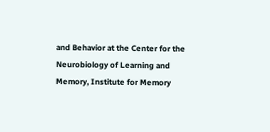and Behavior at the Center for the Neurobiology of Learning and Memory, Institute for Memory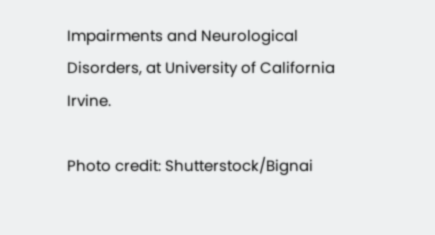Impairments and Neurological Disorders, at University of California Irvine.

Photo credit: Shutterstock/Bignai